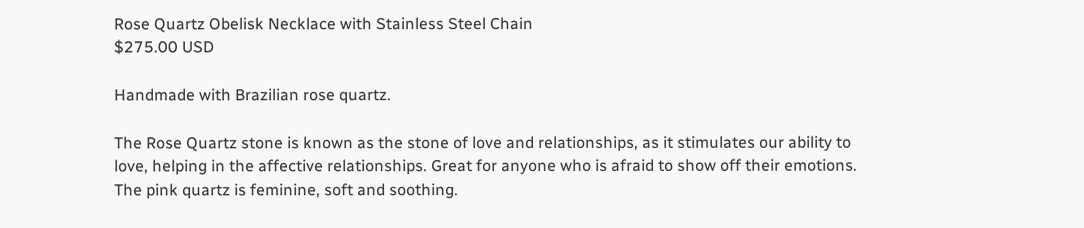Rose Quartz Obelisk Necklace with Stainless Steel Chain
$275.00 USD

Handmade with Brazilian rose quartz.

The Rose Quartz stone is known as the stone of love and relationships, as it stimulates our ability to love, helping in the affective relationships. Great for anyone who is afraid to show off their emotions. The pink quartz is feminine, soft and soothing.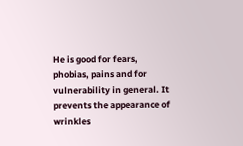He is good for fears, phobias, pains and for vulnerability in general. It prevents the appearance of wrinkles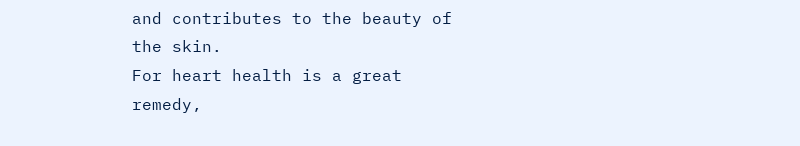and contributes to the beauty of the skin.
For heart health is a great remedy,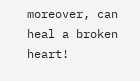moreover, can heal a broken heart!